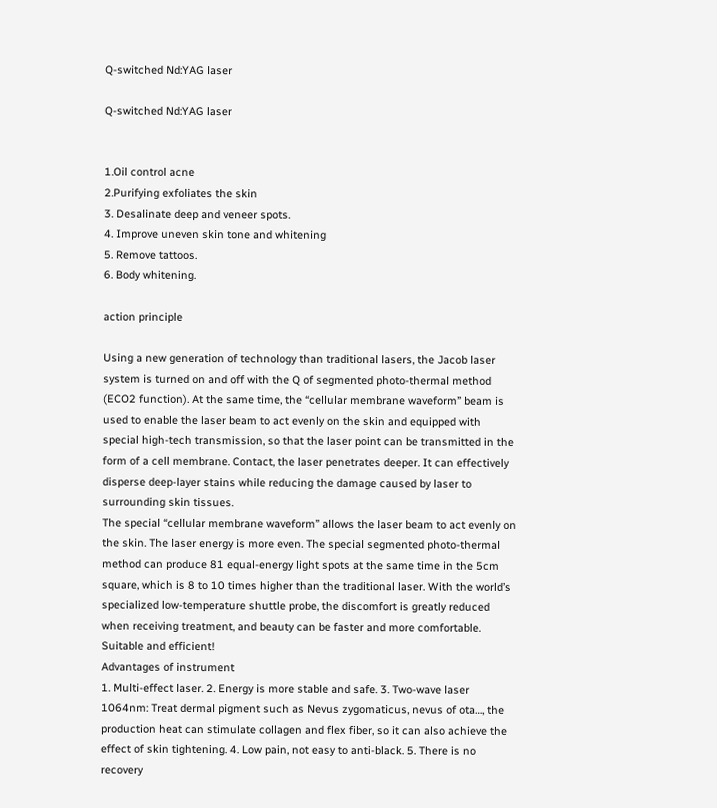Q-switched Nd:YAG laser

Q-switched Nd:YAG laser


1.Oil control acne
2.Purifying exfoliates the skin
3. Desalinate deep and veneer spots.
4. Improve uneven skin tone and whitening
5. Remove tattoos.
6. Body whitening.

action principle

Using a new generation of technology than traditional lasers, the Jacob laser system is turned on and off with the Q of segmented photo-thermal method (ECO2 function). At the same time, the “cellular membrane waveform” beam is used to enable the laser beam to act evenly on the skin and equipped with special high-tech transmission, so that the laser point can be transmitted in the form of a cell membrane. Contact, the laser penetrates deeper. It can effectively disperse deep-layer stains while reducing the damage caused by laser to surrounding skin tissues.
The special “cellular membrane waveform” allows the laser beam to act evenly on the skin. The laser energy is more even. The special segmented photo-thermal method can produce 81 equal-energy light spots at the same time in the 5cm square, which is 8 to 10 times higher than the traditional laser. With the world’s specialized low-temperature shuttle probe, the discomfort is greatly reduced when receiving treatment, and beauty can be faster and more comfortable. Suitable and efficient!
Advantages of instrument
1. Multi-effect laser. 2. Energy is more stable and safe. 3. Two-wave laser 1064nm: Treat dermal pigment such as Nevus zygomaticus, nevus of ota…, the production heat can stimulate collagen and flex fiber, so it can also achieve the effect of skin tightening. 4. Low pain, not easy to anti-black. 5. There is no recovery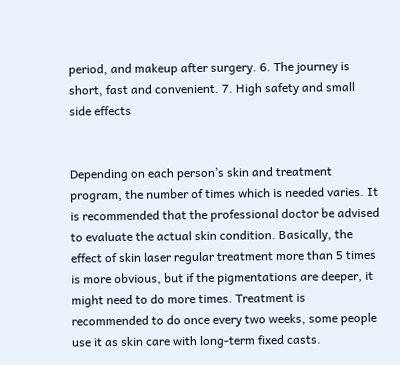period, and makeup after surgery. 6. The journey is short, fast and convenient. 7. High safety and small side effects


Depending on each person’s skin and treatment program, the number of times which is needed varies. It is recommended that the professional doctor be advised to evaluate the actual skin condition. Basically, the effect of skin laser regular treatment more than 5 times is more obvious, but if the pigmentations are deeper, it might need to do more times. Treatment is recommended to do once every two weeks, some people use it as skin care with long-term fixed casts.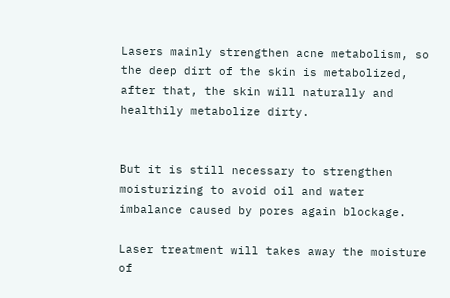Lasers mainly strengthen acne metabolism, so the deep dirt of the skin is metabolized, after that, the skin will naturally and healthily metabolize dirty.


But it is still necessary to strengthen moisturizing to avoid oil and water imbalance caused by pores again blockage.

Laser treatment will takes away the moisture of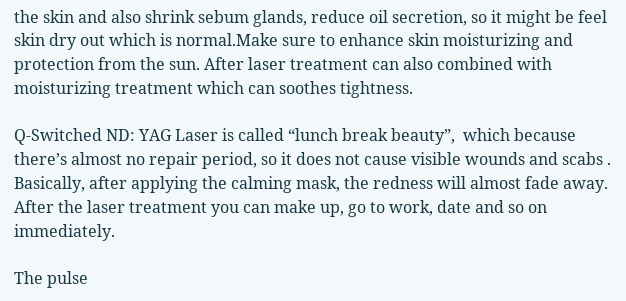the skin and also shrink sebum glands, reduce oil secretion, so it might be feel skin dry out which is normal.Make sure to enhance skin moisturizing and protection from the sun. After laser treatment can also combined with moisturizing treatment which can soothes tightness.

Q-Switched ND: YAG Laser is called “lunch break beauty”,  which because there’s almost no repair period, so it does not cause visible wounds and scabs . Basically, after applying the calming mask, the redness will almost fade away. After the laser treatment you can make up, go to work, date and so on immediately.

The pulse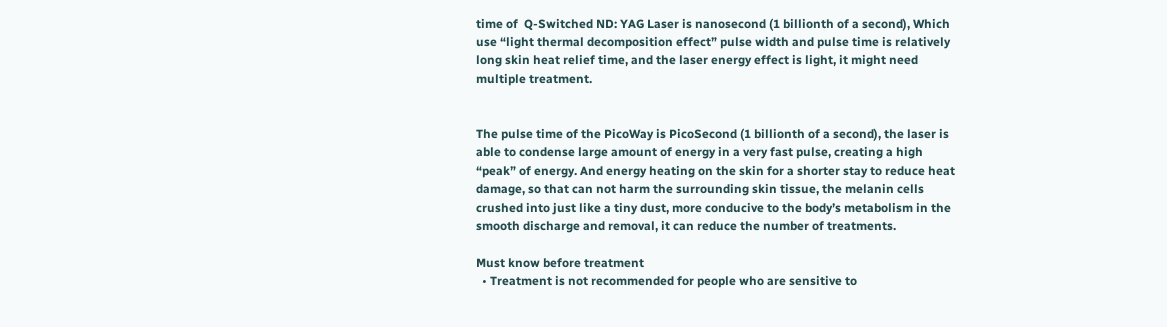time of  Q-Switched ND: YAG Laser is nanosecond (1 billionth of a second), Which use “light thermal decomposition effect” pulse width and pulse time is relatively long skin heat relief time, and the laser energy effect is light, it might need multiple treatment.


The pulse time of the PicoWay is PicoSecond (1 billionth of a second), the laser is able to condense large amount of energy in a very fast pulse, creating a high “peak” of energy. And energy heating on the skin for a shorter stay to reduce heat damage, so that can not harm the surrounding skin tissue, the melanin cells crushed into just like a tiny dust, more conducive to the body’s metabolism in the smooth discharge and removal, it can reduce the number of treatments.

Must know before treatment
  • Treatment is not recommended for people who are sensitive to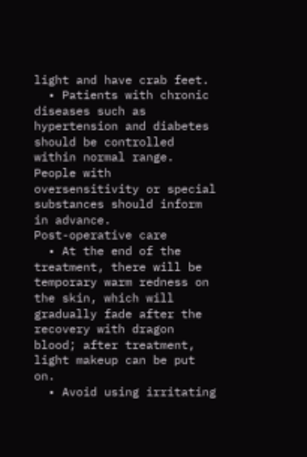light and have crab feet.
  • Patients with chronic diseases such as hypertension and diabetes should be controlled within normal range. People with oversensitivity or special substances should inform in advance.
Post-operative care
  • At the end of the treatment, there will be temporary warm redness on the skin, which will gradually fade after the recovery with dragon blood; after treatment, light makeup can be put on.
  • Avoid using irritating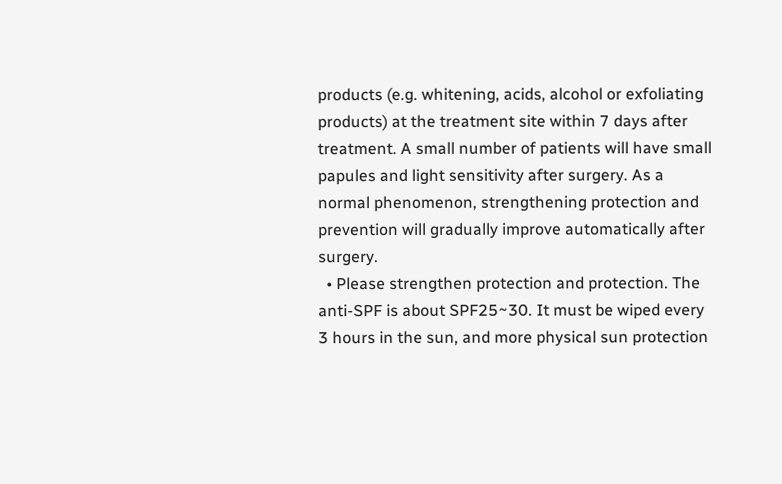products (e.g. whitening, acids, alcohol or exfoliating products) at the treatment site within 7 days after treatment. A small number of patients will have small papules and light sensitivity after surgery. As a normal phenomenon, strengthening protection and prevention will gradually improve automatically after surgery.
  • Please strengthen protection and protection. The anti-SPF is about SPF25~30. It must be wiped every 3 hours in the sun, and more physical sun protection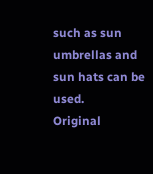such as sun umbrellas and sun hats can be used.
Original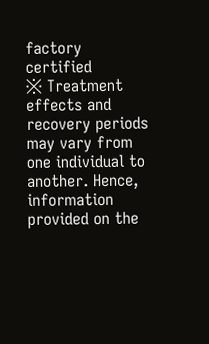factory certified
※ Treatment effects and recovery periods may vary from one individual to another. Hence, information provided on the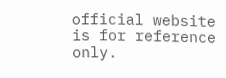official website is for reference only.